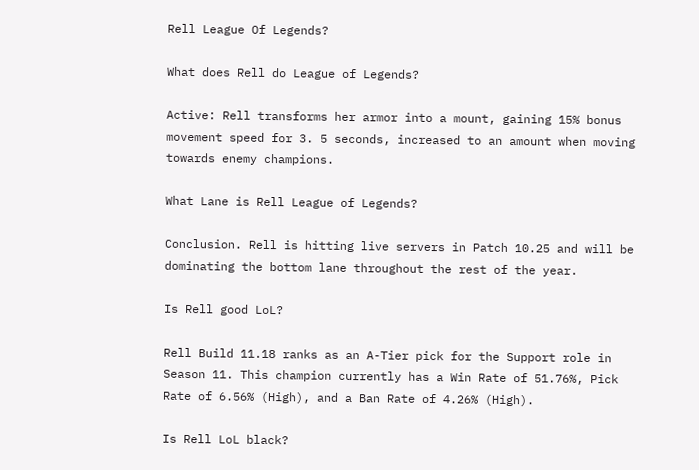Rell League Of Legends?

What does Rell do League of Legends?

Active: Rell transforms her armor into a mount, gaining 15% bonus movement speed for 3. 5 seconds, increased to an amount when moving towards enemy champions.

What Lane is Rell League of Legends?

Conclusion. Rell is hitting live servers in Patch 10.25 and will be dominating the bottom lane throughout the rest of the year.

Is Rell good LoL?

Rell Build 11.18 ranks as an A-Tier pick for the Support role in Season 11. This champion currently has a Win Rate of 51.76%, Pick Rate of 6.56% (High), and a Ban Rate of 4.26% (High).

Is Rell LoL black?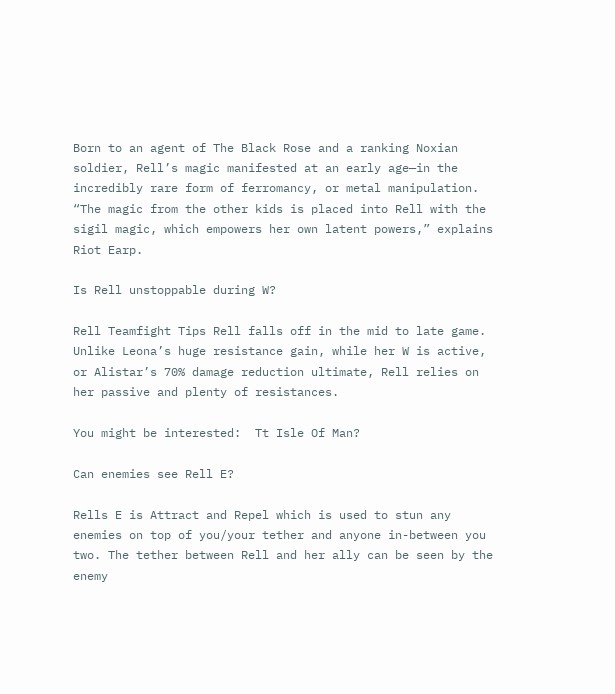Born to an agent of The Black Rose and a ranking Noxian soldier, Rell’s magic manifested at an early age—in the incredibly rare form of ferromancy, or metal manipulation. “The magic from the other kids is placed into Rell with the sigil magic, which empowers her own latent powers,” explains Riot Earp.

Is Rell unstoppable during W?

Rell Teamfight Tips Rell falls off in the mid to late game. Unlike Leona’s huge resistance gain, while her W is active, or Alistar’s 70% damage reduction ultimate, Rell relies on her passive and plenty of resistances.

You might be interested:  Tt Isle Of Man?

Can enemies see Rell E?

Rells E is Attract and Repel which is used to stun any enemies on top of you/your tether and anyone in-between you two. The tether between Rell and her ally can be seen by the enemy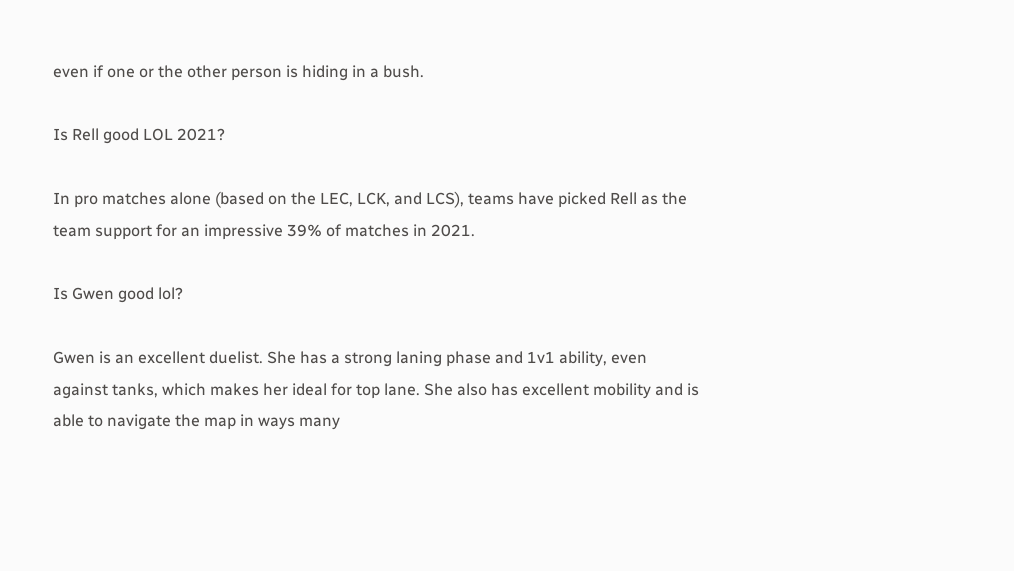even if one or the other person is hiding in a bush.

Is Rell good LOL 2021?

In pro matches alone (based on the LEC, LCK, and LCS), teams have picked Rell as the team support for an impressive 39% of matches in 2021.

Is Gwen good lol?

Gwen is an excellent duelist. She has a strong laning phase and 1v1 ability, even against tanks, which makes her ideal for top lane. She also has excellent mobility and is able to navigate the map in ways many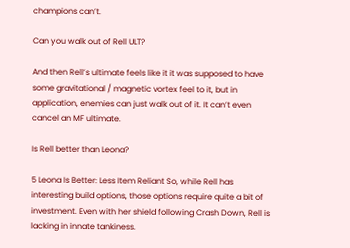champions can’t.

Can you walk out of Rell ULT?

And then Rell’s ultimate feels like it it was supposed to have some gravitational / magnetic vortex feel to it, but in application, enemies can just walk out of it. It can’t even cancel an MF ultimate.

Is Rell better than Leona?

5 Leona Is Better: Less Item Reliant So, while Rell has interesting build options, those options require quite a bit of investment. Even with her shield following Crash Down, Rell is lacking in innate tankiness.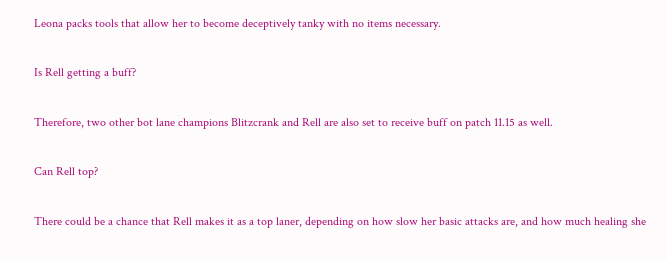Leona packs tools that allow her to become deceptively tanky with no items necessary.

Is Rell getting a buff?

Therefore, two other bot lane champions Blitzcrank and Rell are also set to receive buff on patch 11.15 as well.

Can Rell top?

There could be a chance that Rell makes it as a top laner, depending on how slow her basic attacks are, and how much healing she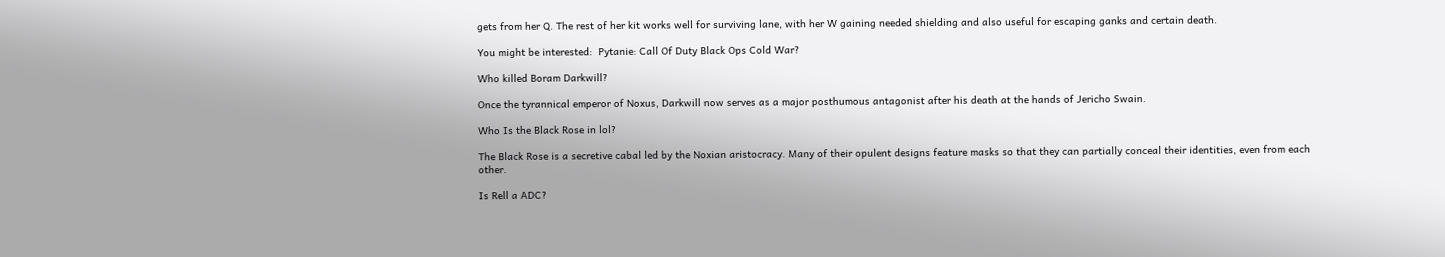gets from her Q. The rest of her kit works well for surviving lane, with her W gaining needed shielding and also useful for escaping ganks and certain death.

You might be interested:  Pytanie: Call Of Duty Black Ops Cold War?

Who killed Boram Darkwill?

Once the tyrannical emperor of Noxus, Darkwill now serves as a major posthumous antagonist after his death at the hands of Jericho Swain.

Who Is the Black Rose in lol?

The Black Rose is a secretive cabal led by the Noxian aristocracy. Many of their opulent designs feature masks so that they can partially conceal their identities, even from each other.

Is Rell a ADC?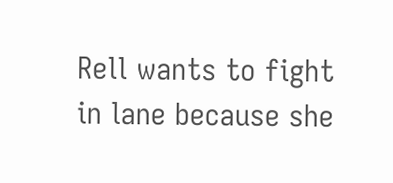Rell wants to fight in lane because she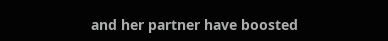and her partner have boosted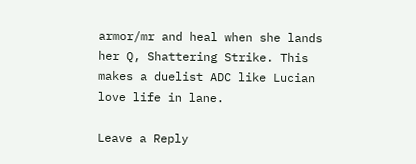armor/mr and heal when she lands her Q, Shattering Strike. This makes a duelist ADC like Lucian love life in lane.

Leave a Reply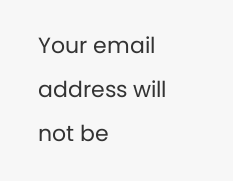Your email address will not be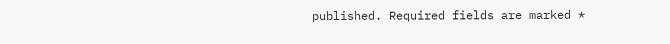published. Required fields are marked *